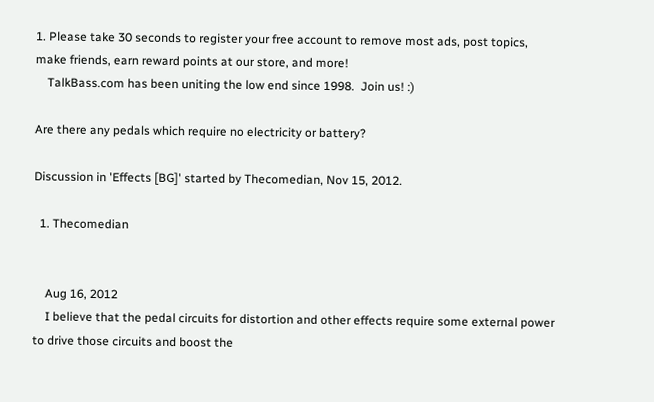1. Please take 30 seconds to register your free account to remove most ads, post topics, make friends, earn reward points at our store, and more!
    TalkBass.com has been uniting the low end since 1998.  Join us! :)

Are there any pedals which require no electricity or battery?

Discussion in 'Effects [BG]' started by Thecomedian, Nov 15, 2012.

  1. Thecomedian


    Aug 16, 2012
    I believe that the pedal circuits for distortion and other effects require some external power to drive those circuits and boost the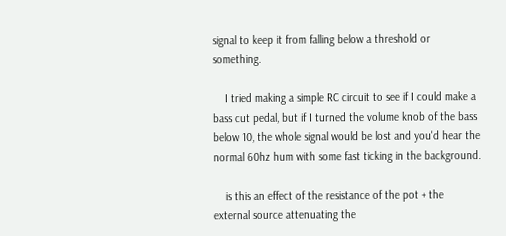signal to keep it from falling below a threshold or something.

    I tried making a simple RC circuit to see if I could make a bass cut pedal, but if I turned the volume knob of the bass below 10, the whole signal would be lost and you'd hear the normal 60hz hum with some fast ticking in the background.

    is this an effect of the resistance of the pot + the external source attenuating the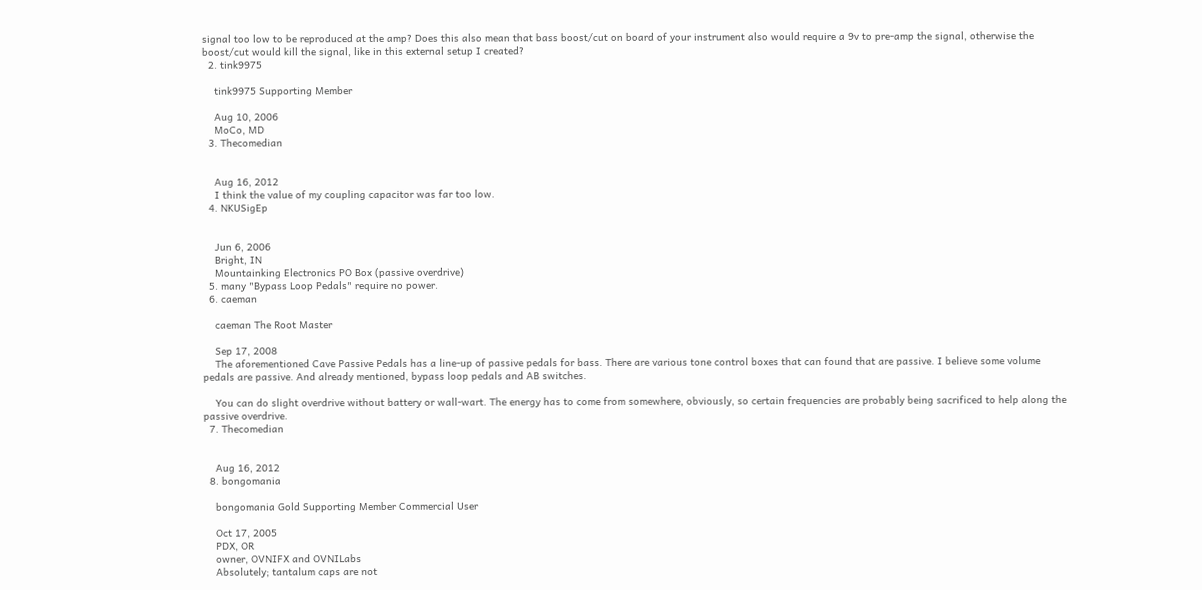signal too low to be reproduced at the amp? Does this also mean that bass boost/cut on board of your instrument also would require a 9v to pre-amp the signal, otherwise the boost/cut would kill the signal, like in this external setup I created?
  2. tink9975

    tink9975 Supporting Member

    Aug 10, 2006
    MoCo, MD
  3. Thecomedian


    Aug 16, 2012
    I think the value of my coupling capacitor was far too low.
  4. NKUSigEp


    Jun 6, 2006
    Bright, IN
    Mountainking Electronics PO Box (passive overdrive)
  5. many "Bypass Loop Pedals" require no power.
  6. caeman

    caeman The Root Master

    Sep 17, 2008
    The aforementioned Cave Passive Pedals has a line-up of passive pedals for bass. There are various tone control boxes that can found that are passive. I believe some volume pedals are passive. And already mentioned, bypass loop pedals and AB switches.

    You can do slight overdrive without battery or wall-wart. The energy has to come from somewhere, obviously, so certain frequencies are probably being sacrificed to help along the passive overdrive.
  7. Thecomedian


    Aug 16, 2012
  8. bongomania

    bongomania Gold Supporting Member Commercial User

    Oct 17, 2005
    PDX, OR
    owner, OVNIFX and OVNILabs
    Absolutely; tantalum caps are not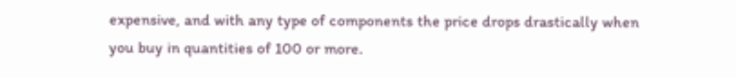expensive, and with any type of components the price drops drastically when you buy in quantities of 100 or more.